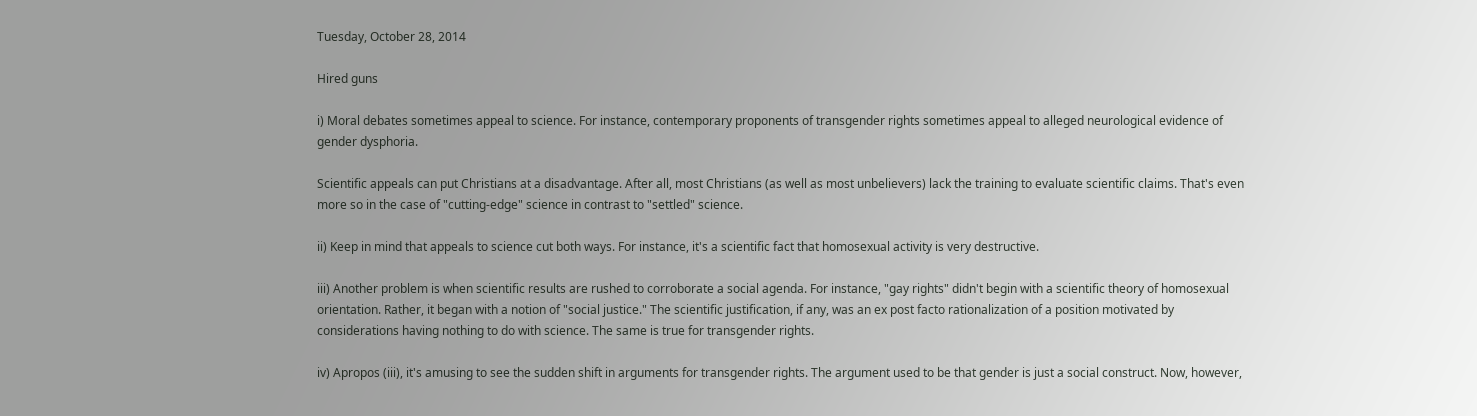Tuesday, October 28, 2014

Hired guns

i) Moral debates sometimes appeal to science. For instance, contemporary proponents of transgender rights sometimes appeal to alleged neurological evidence of gender dysphoria.

Scientific appeals can put Christians at a disadvantage. After all, most Christians (as well as most unbelievers) lack the training to evaluate scientific claims. That's even more so in the case of "cutting-edge" science in contrast to "settled" science.

ii) Keep in mind that appeals to science cut both ways. For instance, it's a scientific fact that homosexual activity is very destructive.

iii) Another problem is when scientific results are rushed to corroborate a social agenda. For instance, "gay rights" didn't begin with a scientific theory of homosexual orientation. Rather, it began with a notion of "social justice." The scientific justification, if any, was an ex post facto rationalization of a position motivated by considerations having nothing to do with science. The same is true for transgender rights.

iv) Apropos (iii), it's amusing to see the sudden shift in arguments for transgender rights. The argument used to be that gender is just a social construct. Now, however,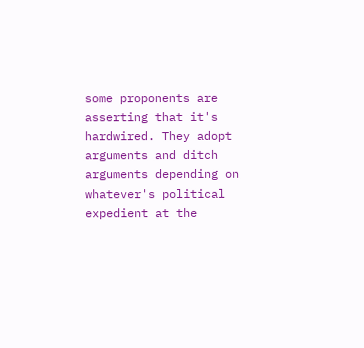some proponents are asserting that it's hardwired. They adopt arguments and ditch arguments depending on whatever's political expedient at the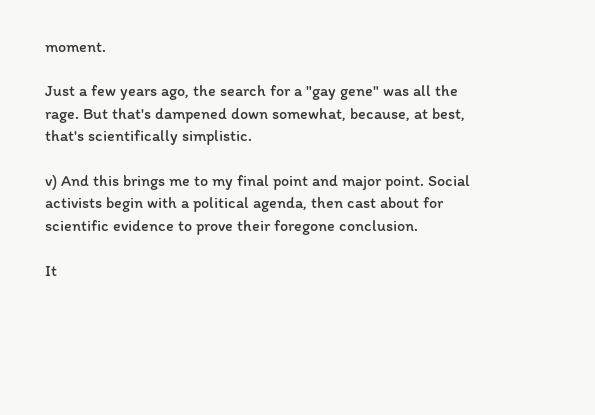moment.

Just a few years ago, the search for a "gay gene" was all the rage. But that's dampened down somewhat, because, at best, that's scientifically simplistic.

v) And this brings me to my final point and major point. Social activists begin with a political agenda, then cast about for scientific evidence to prove their foregone conclusion.

It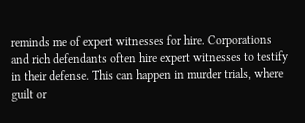reminds me of expert witnesses for hire. Corporations and rich defendants often hire expert witnesses to testify in their defense. This can happen in murder trials, where guilt or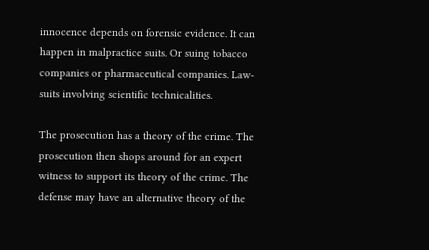innocence depends on forensic evidence. It can happen in malpractice suits. Or suing tobacco companies or pharmaceutical companies. Law-suits involving scientific technicalities.

The prosecution has a theory of the crime. The prosecution then shops around for an expert witness to support its theory of the crime. The defense may have an alternative theory of the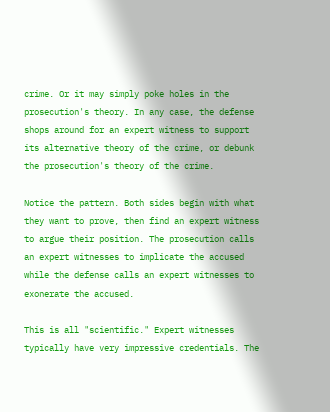crime. Or it may simply poke holes in the prosecution's theory. In any case, the defense shops around for an expert witness to support its alternative theory of the crime, or debunk the prosecution's theory of the crime.

Notice the pattern. Both sides begin with what they want to prove, then find an expert witness to argue their position. The prosecution calls an expert witnesses to implicate the accused while the defense calls an expert witnesses to exonerate the accused.

This is all "scientific." Expert witnesses typically have very impressive credentials. The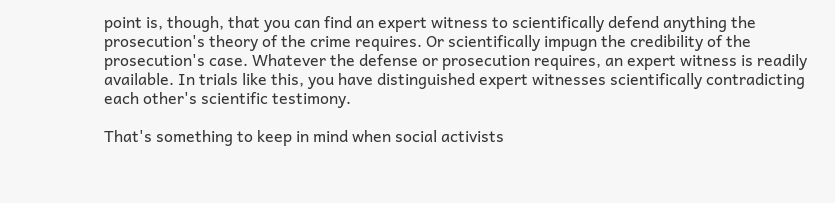point is, though, that you can find an expert witness to scientifically defend anything the prosecution's theory of the crime requires. Or scientifically impugn the credibility of the prosecution's case. Whatever the defense or prosecution requires, an expert witness is readily available. In trials like this, you have distinguished expert witnesses scientifically contradicting each other's scientific testimony.

That's something to keep in mind when social activists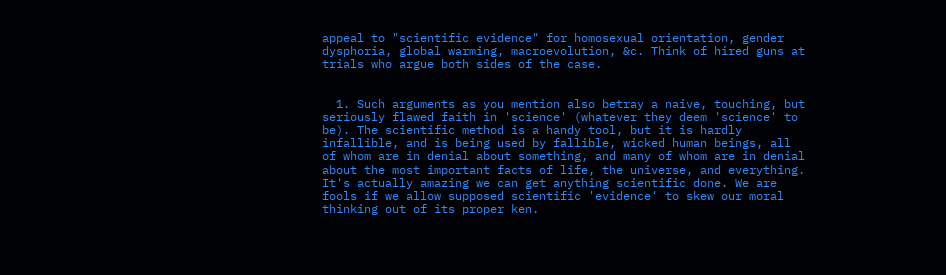appeal to "scientific evidence" for homosexual orientation, gender dysphoria, global warming, macroevolution, &c. Think of hired guns at trials who argue both sides of the case.


  1. Such arguments as you mention also betray a naive, touching, but seriously flawed faith in 'science' (whatever they deem 'science' to be). The scientific method is a handy tool, but it is hardly infallible, and is being used by fallible, wicked human beings, all of whom are in denial about something, and many of whom are in denial about the most important facts of life, the universe, and everything. It's actually amazing we can get anything scientific done. We are fools if we allow supposed scientific 'evidence' to skew our moral thinking out of its proper ken.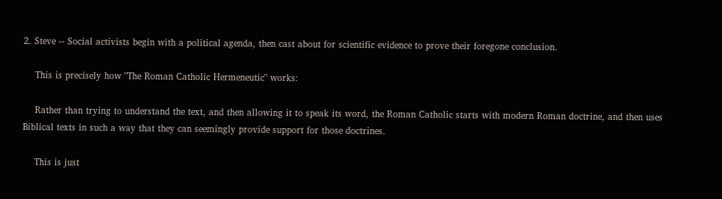2. Steve -- Social activists begin with a political agenda, then cast about for scientific evidence to prove their foregone conclusion.

    This is precisely how "The Roman Catholic Hermeneutic" works:

    Rather than trying to understand the text, and then allowing it to speak its word, the Roman Catholic starts with modern Roman doctrine, and then uses Biblical texts in such a way that they can seemingly provide support for those doctrines.

    This is just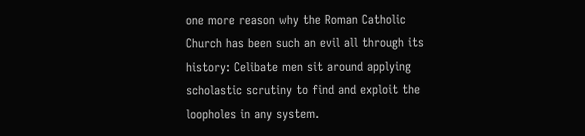one more reason why the Roman Catholic Church has been such an evil all through its history: Celibate men sit around applying scholastic scrutiny to find and exploit the loopholes in any system.